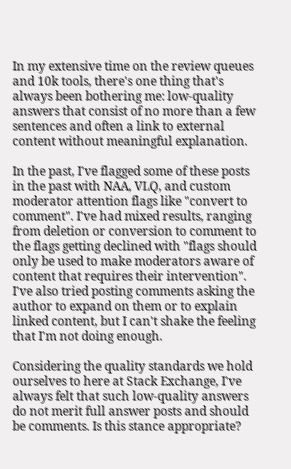In my extensive time on the review queues and 10k tools, there's one thing that's always been bothering me: low-quality answers that consist of no more than a few sentences and often a link to external content without meaningful explanation.

In the past, I've flagged some of these posts in the past with NAA, VLQ, and custom moderator attention flags like "convert to comment". I've had mixed results, ranging from deletion or conversion to comment to the flags getting declined with "flags should only be used to make moderators aware of content that requires their intervention". I've also tried posting comments asking the author to expand on them or to explain linked content, but I can't shake the feeling that I'm not doing enough.

Considering the quality standards we hold ourselves to here at Stack Exchange, I've always felt that such low-quality answers do not merit full answer posts and should be comments. Is this stance appropriate?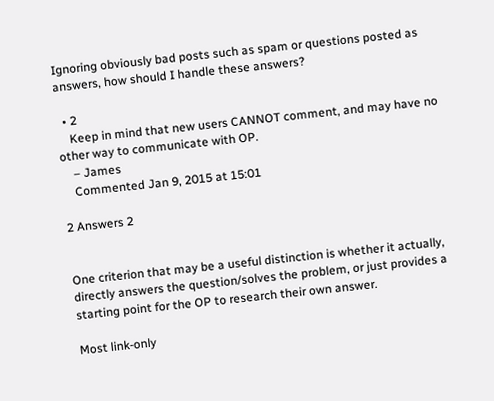Ignoring obviously bad posts such as spam or questions posted as answers, how should I handle these answers?

  • 2
    Keep in mind that new users CANNOT comment, and may have no other way to communicate with OP.
    – James
    Commented Jan 9, 2015 at 15:01

2 Answers 2


One criterion that may be a useful distinction is whether it actually, directly answers the question/solves the problem, or just provides a starting point for the OP to research their own answer.

Most link-only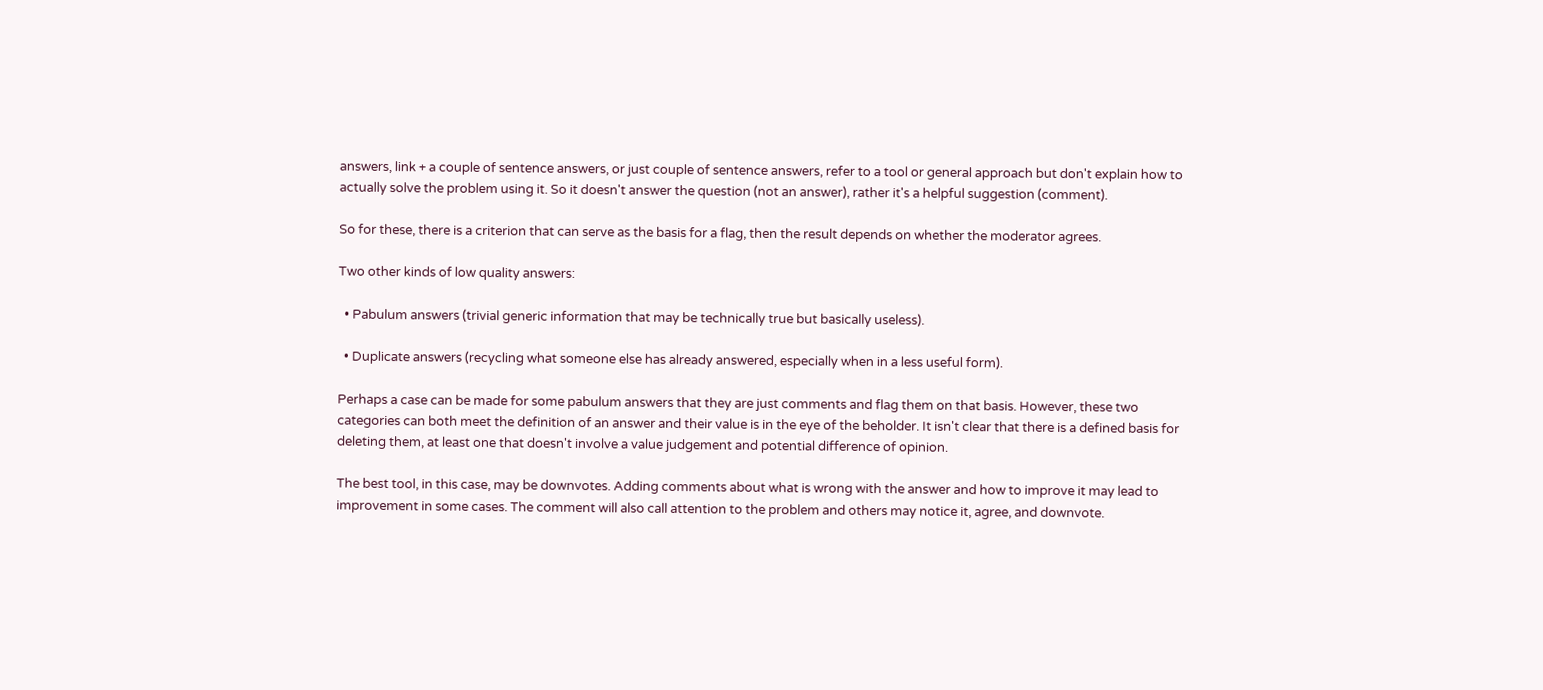answers, link + a couple of sentence answers, or just couple of sentence answers, refer to a tool or general approach but don't explain how to actually solve the problem using it. So it doesn't answer the question (not an answer), rather it's a helpful suggestion (comment).

So for these, there is a criterion that can serve as the basis for a flag, then the result depends on whether the moderator agrees.

Two other kinds of low quality answers:

  • Pabulum answers (trivial generic information that may be technically true but basically useless).

  • Duplicate answers (recycling what someone else has already answered, especially when in a less useful form).

Perhaps a case can be made for some pabulum answers that they are just comments and flag them on that basis. However, these two categories can both meet the definition of an answer and their value is in the eye of the beholder. It isn't clear that there is a defined basis for deleting them, at least one that doesn't involve a value judgement and potential difference of opinion.

The best tool, in this case, may be downvotes. Adding comments about what is wrong with the answer and how to improve it may lead to improvement in some cases. The comment will also call attention to the problem and others may notice it, agree, and downvote.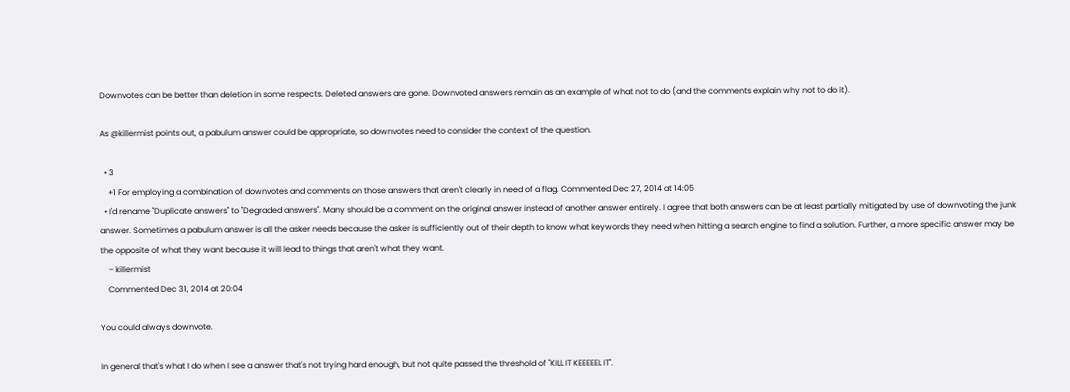Downvotes can be better than deletion in some respects. Deleted answers are gone. Downvoted answers remain as an example of what not to do (and the comments explain why not to do it).

As @killermist points out, a pabulum answer could be appropriate, so downvotes need to consider the context of the question.

  • 3
    +1 For employing a combination of downvotes and comments on those answers that aren't clearly in need of a flag. Commented Dec 27, 2014 at 14:05
  • I'd rename "Duplicate answers" to "Degraded answers". Many should be a comment on the original answer instead of another answer entirely. I agree that both answers can be at least partially mitigated by use of downvoting the junk answer. Sometimes a pabulum answer is all the asker needs because the asker is sufficiently out of their depth to know what keywords they need when hitting a search engine to find a solution. Further, a more specific answer may be the opposite of what they want because it will lead to things that aren't what they want.
    – killermist
    Commented Dec 31, 2014 at 20:04

You could always downvote.

In general that's what I do when I see a answer that's not trying hard enough, but not quite passed the threshold of "KILL IT KEEEEEL IT".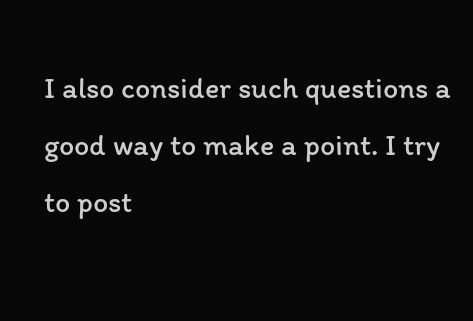I also consider such questions a good way to make a point. I try to post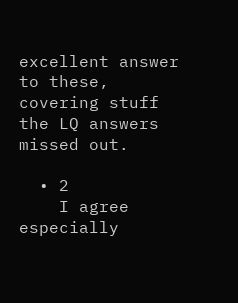excellent answer to these, covering stuff the LQ answers missed out.

  • 2
    I agree especially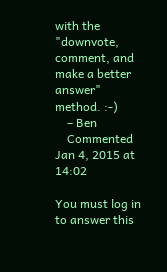with the "downvote, comment, and make a better answer" method. :-)
    – Ben
    Commented Jan 4, 2015 at 14:02

You must log in to answer this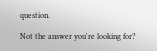question.

Not the answer you're looking for?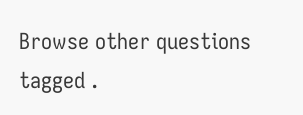Browse other questions tagged .